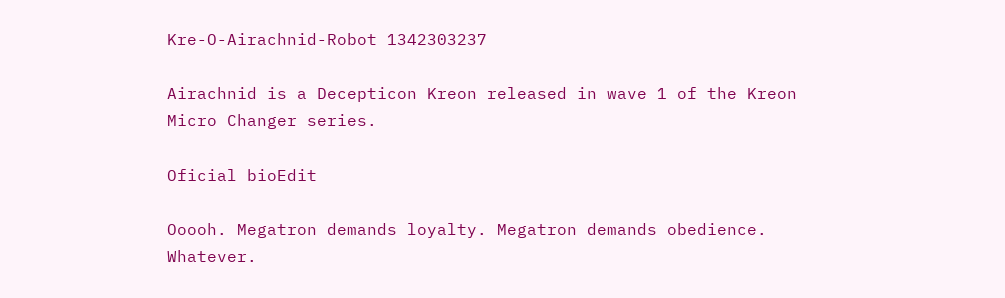Kre-O-Airachnid-Robot 1342303237

Airachnid is a Decepticon Kreon released in wave 1 of the Kreon Micro Changer series.

Oficial bioEdit

Ooooh. Megatron demands loyalty. Megatron demands obedience. Whatever.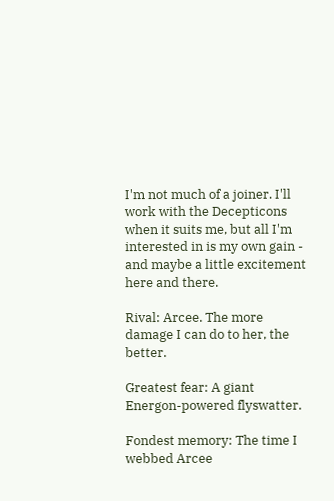I'm not much of a joiner. I'll work with the Decepticons when it suits me, but all I'm interested in is my own gain - and maybe a little excitement here and there.

Rival: Arcee. The more damage I can do to her, the better.

Greatest fear: A giant Energon-powered flyswatter.

Fondest memory: The time I webbed Arcee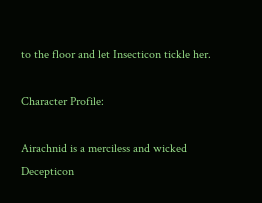to the floor and let Insecticon tickle her.

Character Profile:

Airachnid is a merciless and wicked Decepticon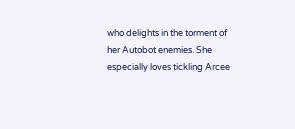who delights in the torment of her Autobot enemies. She especially loves tickling Arcee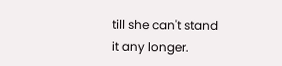till she can't stand it any longer.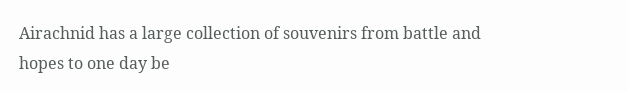Airachnid has a large collection of souvenirs from battle and hopes to one day be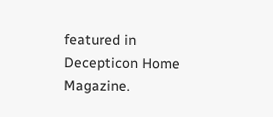featured in Decepticon Home Magazine.